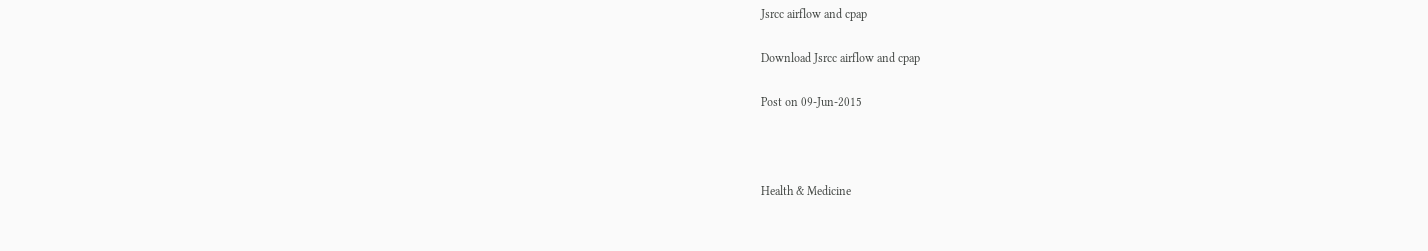Jsrcc airflow and cpap

Download Jsrcc airflow and cpap

Post on 09-Jun-2015



Health & Medicine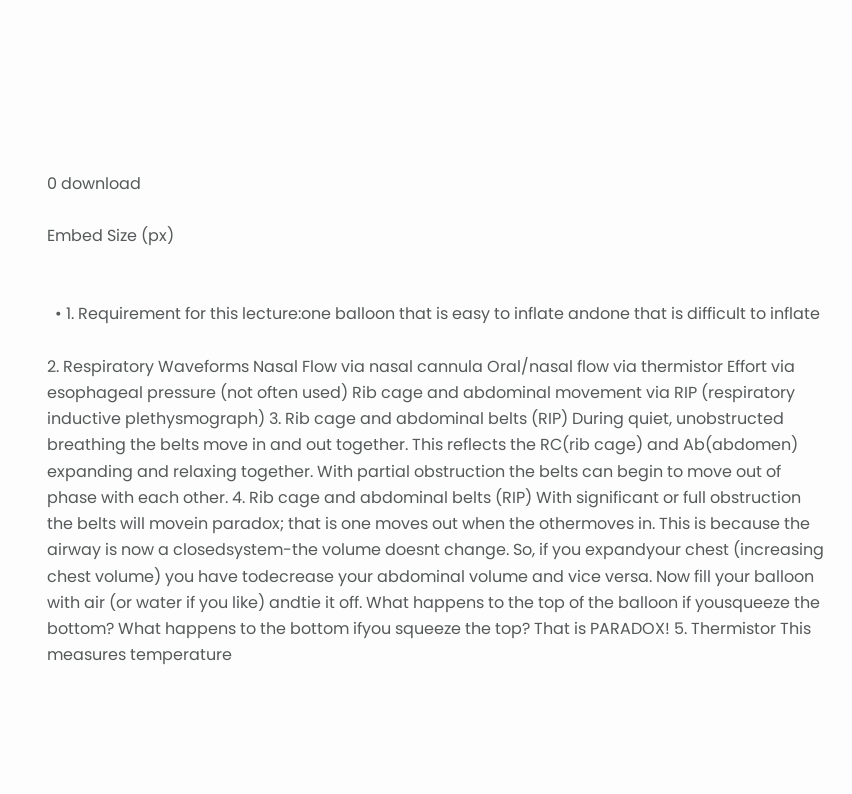0 download

Embed Size (px)


  • 1. Requirement for this lecture:one balloon that is easy to inflate andone that is difficult to inflate

2. Respiratory Waveforms Nasal Flow via nasal cannula Oral/nasal flow via thermistor Effort via esophageal pressure (not often used) Rib cage and abdominal movement via RIP (respiratory inductive plethysmograph) 3. Rib cage and abdominal belts (RIP) During quiet, unobstructed breathing the belts move in and out together. This reflects the RC(rib cage) and Ab(abdomen) expanding and relaxing together. With partial obstruction the belts can begin to move out of phase with each other. 4. Rib cage and abdominal belts (RIP) With significant or full obstruction the belts will movein paradox; that is one moves out when the othermoves in. This is because the airway is now a closedsystem-the volume doesnt change. So, if you expandyour chest (increasing chest volume) you have todecrease your abdominal volume and vice versa. Now fill your balloon with air (or water if you like) andtie it off. What happens to the top of the balloon if yousqueeze the bottom? What happens to the bottom ifyou squeeze the top? That is PARADOX! 5. Thermistor This measures temperature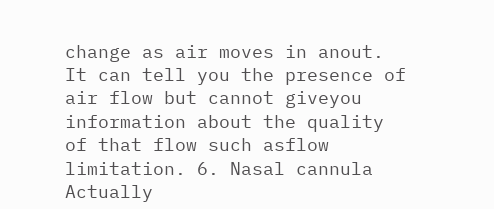change as air moves in anout. It can tell you the presence of air flow but cannot giveyou information about the quality of that flow such asflow limitation. 6. Nasal cannula Actually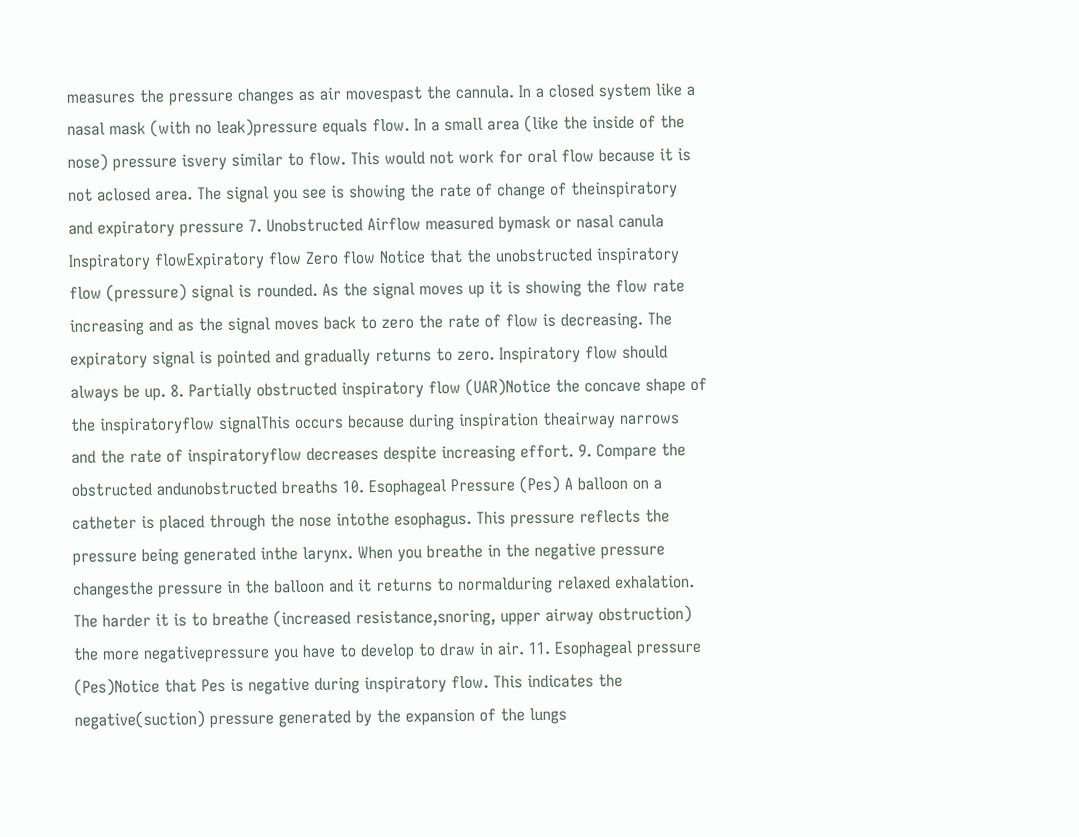measures the pressure changes as air movespast the cannula. In a closed system like a nasal mask (with no leak)pressure equals flow. In a small area (like the inside of the nose) pressure isvery similar to flow. This would not work for oral flow because it is not aclosed area. The signal you see is showing the rate of change of theinspiratory and expiratory pressure 7. Unobstructed Airflow measured bymask or nasal canula Inspiratory flowExpiratory flow Zero flow Notice that the unobstructed inspiratory flow (pressure) signal is rounded. As the signal moves up it is showing the flow rate increasing and as the signal moves back to zero the rate of flow is decreasing. The expiratory signal is pointed and gradually returns to zero. Inspiratory flow should always be up. 8. Partially obstructed inspiratory flow (UAR)Notice the concave shape of the inspiratoryflow signalThis occurs because during inspiration theairway narrows and the rate of inspiratoryflow decreases despite increasing effort. 9. Compare the obstructed andunobstructed breaths 10. Esophageal Pressure (Pes) A balloon on a catheter is placed through the nose intothe esophagus. This pressure reflects the pressure being generated inthe larynx. When you breathe in the negative pressure changesthe pressure in the balloon and it returns to normalduring relaxed exhalation. The harder it is to breathe (increased resistance,snoring, upper airway obstruction) the more negativepressure you have to develop to draw in air. 11. Esophageal pressure (Pes)Notice that Pes is negative during inspiratory flow. This indicates the negative(suction) pressure generated by the expansion of the lungs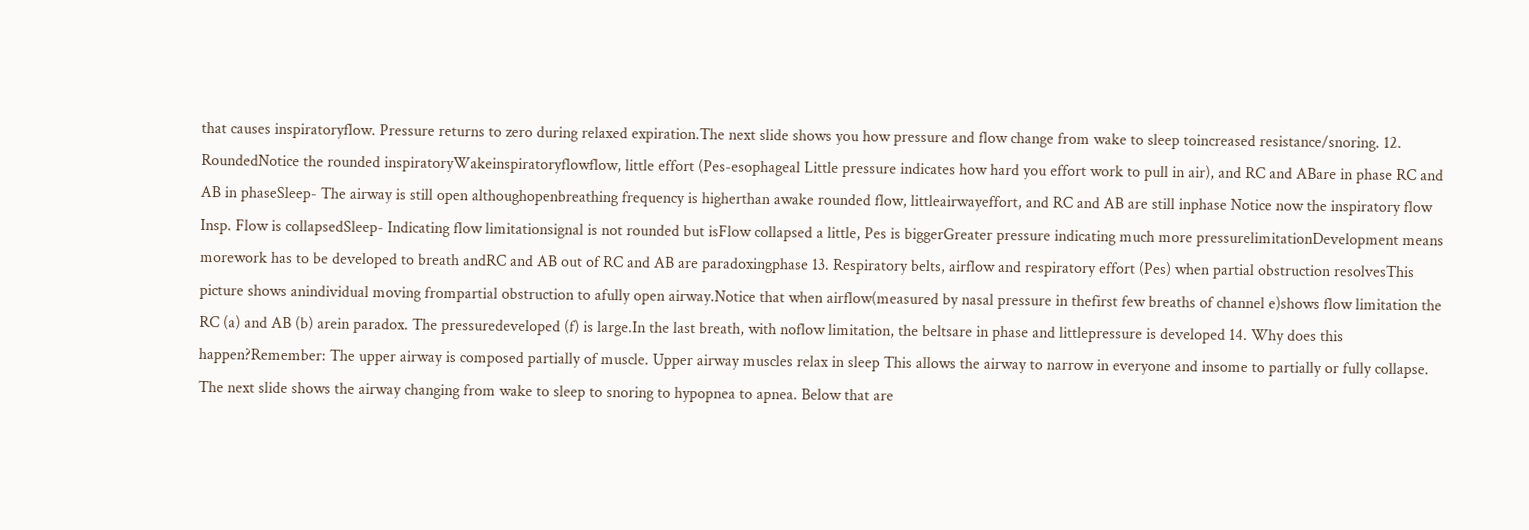that causes inspiratoryflow. Pressure returns to zero during relaxed expiration.The next slide shows you how pressure and flow change from wake to sleep toincreased resistance/snoring. 12. RoundedNotice the rounded inspiratoryWakeinspiratoryflowflow, little effort (Pes-esophageal Little pressure indicates how hard you effort work to pull in air), and RC and ABare in phase RC and AB in phaseSleep- The airway is still open althoughopenbreathing frequency is higherthan awake rounded flow, littleairwayeffort, and RC and AB are still inphase Notice now the inspiratory flow Insp. Flow is collapsedSleep- Indicating flow limitationsignal is not rounded but isFlow collapsed a little, Pes is biggerGreater pressure indicating much more pressurelimitationDevelopment means morework has to be developed to breath andRC and AB out of RC and AB are paradoxingphase 13. Respiratory belts, airflow and respiratory effort (Pes) when partial obstruction resolvesThis picture shows anindividual moving frompartial obstruction to afully open airway.Notice that when airflow(measured by nasal pressure in thefirst few breaths of channel e)shows flow limitation the RC (a) and AB (b) arein paradox. The pressuredeveloped (f) is large.In the last breath, with noflow limitation, the beltsare in phase and littlepressure is developed 14. Why does this happen?Remember: The upper airway is composed partially of muscle. Upper airway muscles relax in sleep This allows the airway to narrow in everyone and insome to partially or fully collapse. The next slide shows the airway changing from wake to sleep to snoring to hypopnea to apnea. Below that are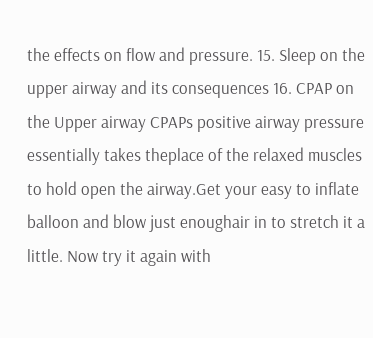the effects on flow and pressure. 15. Sleep on the upper airway and its consequences 16. CPAP on the Upper airway CPAPs positive airway pressure essentially takes theplace of the relaxed muscles to hold open the airway.Get your easy to inflate balloon and blow just enoughair in to stretch it a little. Now try it again with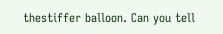thestiffer balloon. Can you tell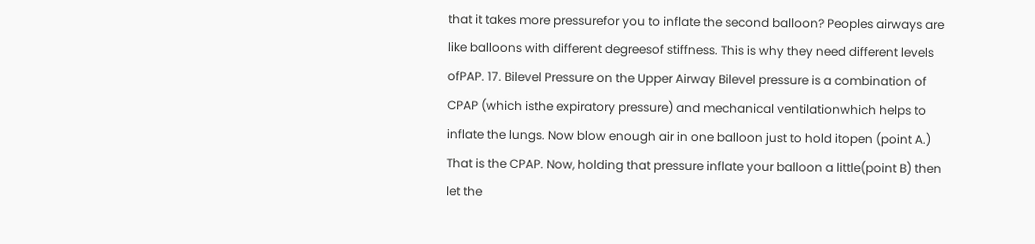that it takes more pressurefor you to inflate the second balloon? Peoples airways are like balloons with different degreesof stiffness. This is why they need different levels ofPAP. 17. Bilevel Pressure on the Upper Airway Bilevel pressure is a combination of CPAP (which isthe expiratory pressure) and mechanical ventilationwhich helps to inflate the lungs. Now blow enough air in one balloon just to hold itopen (point A.) That is the CPAP. Now, holding that pressure inflate your balloon a little(point B) then let the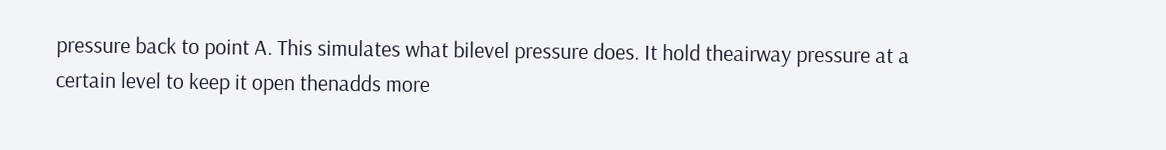pressure back to point A. This simulates what bilevel pressure does. It hold theairway pressure at a certain level to keep it open thenadds more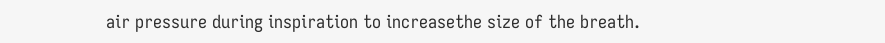air pressure during inspiration to increasethe size of the breath.